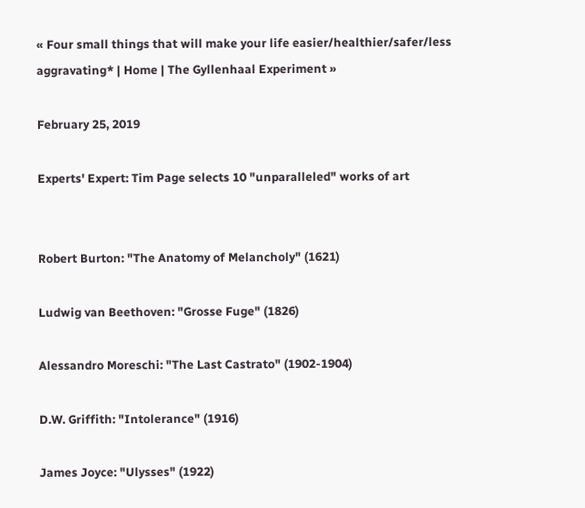« Four small things that will make your life easier/healthier/safer/less aggravating* | Home | The Gyllenhaal Experiment »

February 25, 2019

Experts' Expert: Tim Page selects 10 "unparalleled" works of art


Robert Burton: "The Anatomy of Melancholy" (1621)

Ludwig van Beethoven: "Grosse Fuge" (1826)

Alessandro Moreschi: "The Last Castrato" (1902-1904)

D.W. Griffith: "Intolerance" (1916)

James Joyce: "Ulysses" (1922)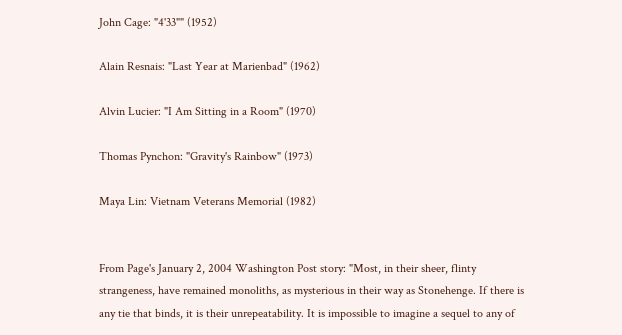John Cage: "4'33"" (1952)

Alain Resnais: "Last Year at Marienbad" (1962)

Alvin Lucier: "I Am Sitting in a Room" (1970)

Thomas Pynchon: "Gravity's Rainbow" (1973)

Maya Lin: Vietnam Veterans Memorial (1982)


From Page's January 2, 2004 Washington Post story: "Most, in their sheer, flinty strangeness, have remained monoliths, as mysterious in their way as Stonehenge. If there is any tie that binds, it is their unrepeatability. It is impossible to imagine a sequel to any of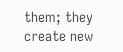them; they create new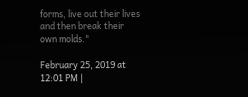forms, live out their lives and then break their own molds."

February 25, 2019 at 12:01 PM |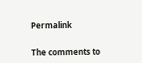Permalink


The comments to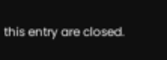this entry are closed.